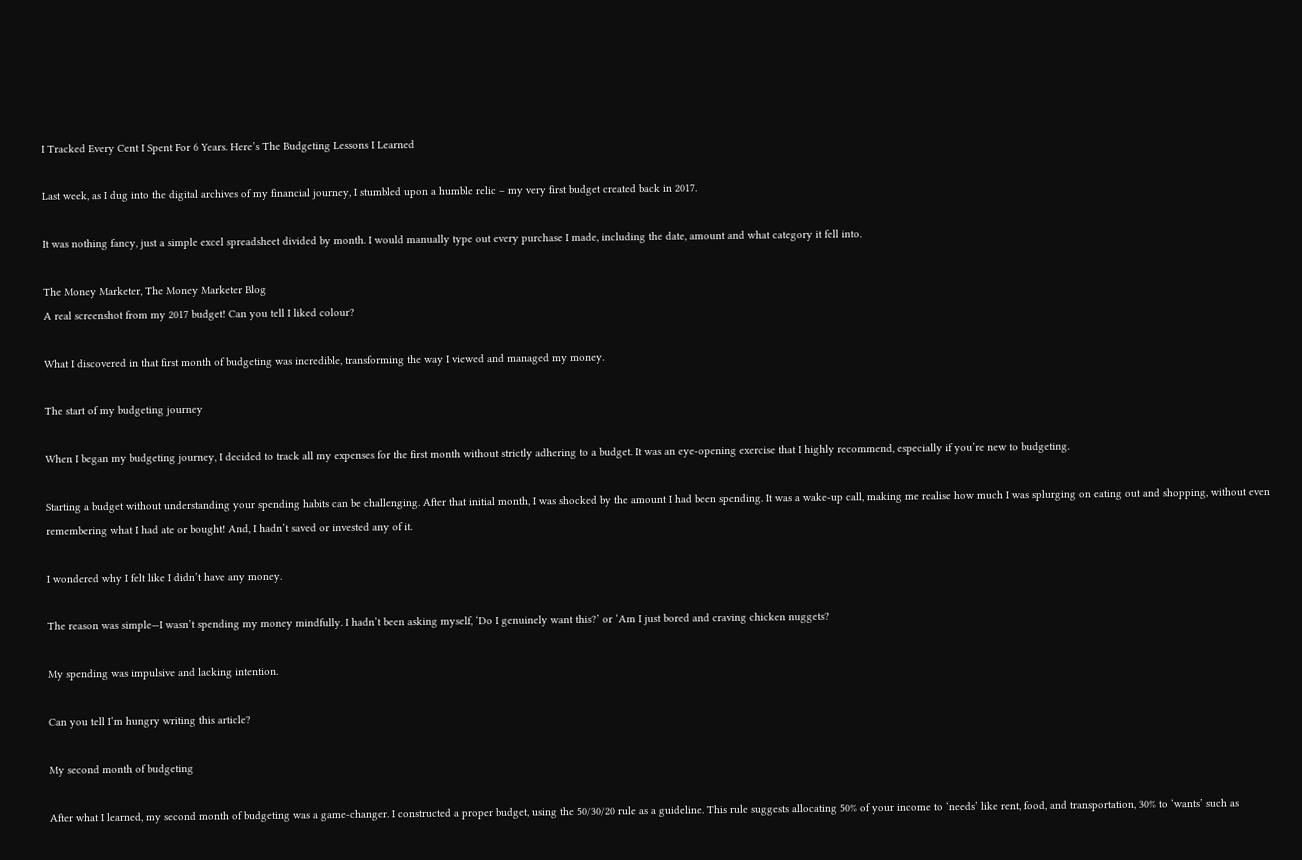I Tracked Every Cent I Spent For 6 Years. Here’s The Budgeting Lessons I Learned

Last week, as I dug into the digital archives of my financial journey, I stumbled upon a humble relic – my very first budget created back in 2017.

It was nothing fancy, just a simple excel spreadsheet divided by month. I would manually type out every purchase I made, including the date, amount and what category it fell into.

The Money Marketer, The Money Marketer Blog
A real screenshot from my 2017 budget! Can you tell I liked colour?

What I discovered in that first month of budgeting was incredible, transforming the way I viewed and managed my money.

The start of my budgeting journey

When I began my budgeting journey, I decided to track all my expenses for the first month without strictly adhering to a budget. It was an eye-opening exercise that I highly recommend, especially if you’re new to budgeting.

Starting a budget without understanding your spending habits can be challenging. After that initial month, I was shocked by the amount I had been spending. It was a wake-up call, making me realise how much I was splurging on eating out and shopping, without even remembering what I had ate or bought! And, I hadn’t saved or invested any of it.

I wondered why I felt like I didn’t have any money.

The reason was simple—I wasn’t spending my money mindfully. I hadn’t been asking myself, ‘Do I genuinely want this?’ or ‘Am I just bored and craving chicken nuggets?

My spending was impulsive and lacking intention.

Can you tell I’m hungry writing this article?

My second month of budgeting

After what I learned, my second month of budgeting was a game-changer. I constructed a proper budget, using the 50/30/20 rule as a guideline. This rule suggests allocating 50% of your income to ‘needs’ like rent, food, and transportation, 30% to ‘wants’ such as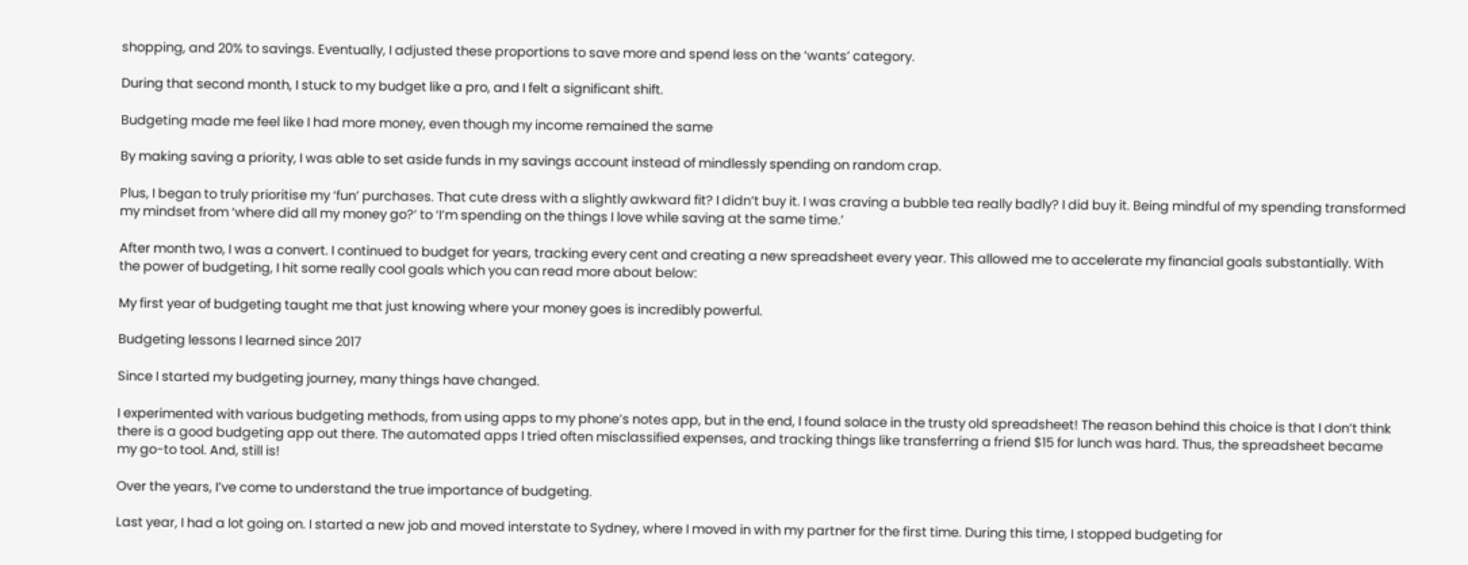shopping, and 20% to savings. Eventually, I adjusted these proportions to save more and spend less on the ‘wants’ category.

During that second month, I stuck to my budget like a pro, and I felt a significant shift.

Budgeting made me feel like I had more money, even though my income remained the same

By making saving a priority, I was able to set aside funds in my savings account instead of mindlessly spending on random crap.

Plus, I began to truly prioritise my ‘fun’ purchases. That cute dress with a slightly awkward fit? I didn’t buy it. I was craving a bubble tea really badly? I did buy it. Being mindful of my spending transformed my mindset from ‘where did all my money go?‘ to ‘I’m spending on the things I love while saving at the same time.’

After month two, I was a convert. I continued to budget for years, tracking every cent and creating a new spreadsheet every year. This allowed me to accelerate my financial goals substantially. With the power of budgeting, I hit some really cool goals which you can read more about below:

My first year of budgeting taught me that just knowing where your money goes is incredibly powerful.

Budgeting lessons I learned since 2017

Since I started my budgeting journey, many things have changed.

I experimented with various budgeting methods, from using apps to my phone’s notes app, but in the end, I found solace in the trusty old spreadsheet! The reason behind this choice is that I don’t think there is a good budgeting app out there. The automated apps I tried often misclassified expenses, and tracking things like transferring a friend $15 for lunch was hard. Thus, the spreadsheet became my go-to tool. And, still is!

Over the years, I’ve come to understand the true importance of budgeting.

Last year, I had a lot going on. I started a new job and moved interstate to Sydney, where I moved in with my partner for the first time. During this time, I stopped budgeting for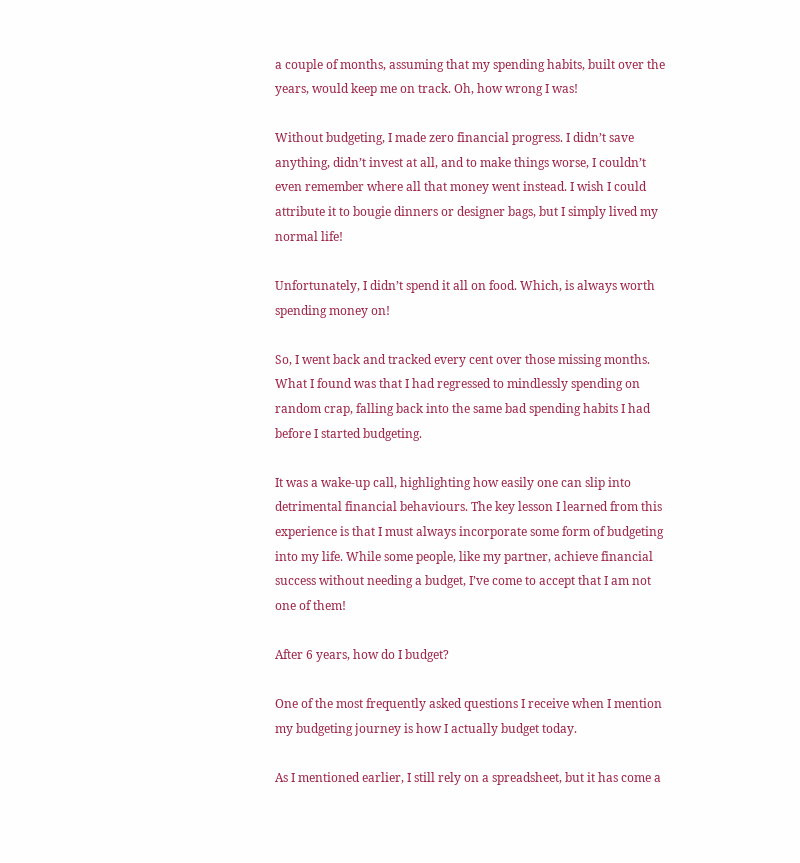a couple of months, assuming that my spending habits, built over the years, would keep me on track. Oh, how wrong I was!

Without budgeting, I made zero financial progress. I didn’t save anything, didn’t invest at all, and to make things worse, I couldn’t even remember where all that money went instead. I wish I could attribute it to bougie dinners or designer bags, but I simply lived my normal life!

Unfortunately, I didn’t spend it all on food. Which, is always worth spending money on!

So, I went back and tracked every cent over those missing months. What I found was that I had regressed to mindlessly spending on random crap, falling back into the same bad spending habits I had before I started budgeting.

It was a wake-up call, highlighting how easily one can slip into detrimental financial behaviours. The key lesson I learned from this experience is that I must always incorporate some form of budgeting into my life. While some people, like my partner, achieve financial success without needing a budget, I’ve come to accept that I am not one of them!

After 6 years, how do I budget?

One of the most frequently asked questions I receive when I mention my budgeting journey is how I actually budget today.

As I mentioned earlier, I still rely on a spreadsheet, but it has come a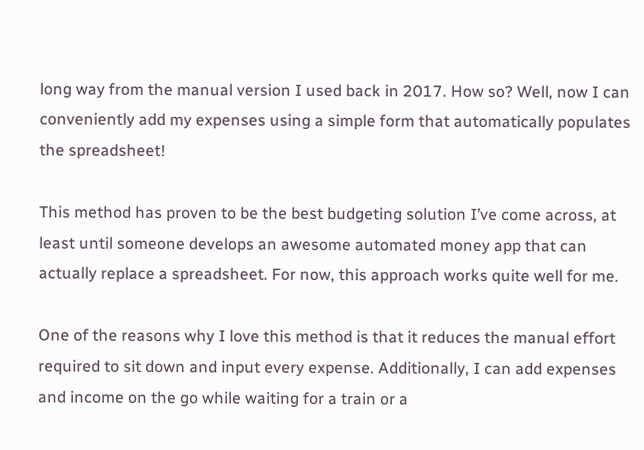long way from the manual version I used back in 2017. How so? Well, now I can conveniently add my expenses using a simple form that automatically populates the spreadsheet!

This method has proven to be the best budgeting solution I’ve come across, at least until someone develops an awesome automated money app that can actually replace a spreadsheet. For now, this approach works quite well for me.

One of the reasons why I love this method is that it reduces the manual effort required to sit down and input every expense. Additionally, I can add expenses and income on the go while waiting for a train or a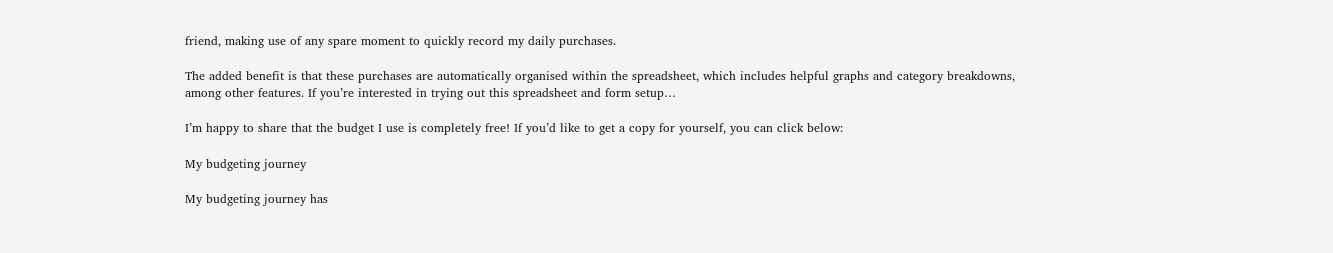friend, making use of any spare moment to quickly record my daily purchases.

The added benefit is that these purchases are automatically organised within the spreadsheet, which includes helpful graphs and category breakdowns, among other features. If you’re interested in trying out this spreadsheet and form setup…

I’m happy to share that the budget I use is completely free! If you’d like to get a copy for yourself, you can click below:

My budgeting journey

My budgeting journey has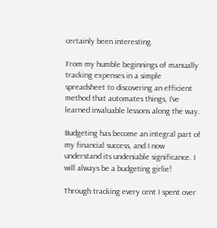certainly been interesting.

From my humble beginnings of manually tracking expenses in a simple spreadsheet to discovering an efficient method that automates things, I’ve learned invaluable lessons along the way.

Budgeting has become an integral part of my financial success, and I now understand its undeniable significance. I will always be a budgeting girlie!

Through tracking every cent I spent over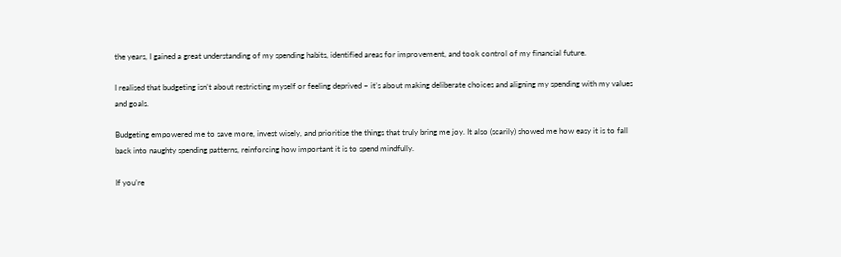the years, I gained a great understanding of my spending habits, identified areas for improvement, and took control of my financial future.

I realised that budgeting isn’t about restricting myself or feeling deprived – it’s about making deliberate choices and aligning my spending with my values and goals.

Budgeting empowered me to save more, invest wisely, and prioritise the things that truly bring me joy. It also (scarily) showed me how easy it is to fall back into naughty spending patterns, reinforcing how important it is to spend mindfully.

If you’re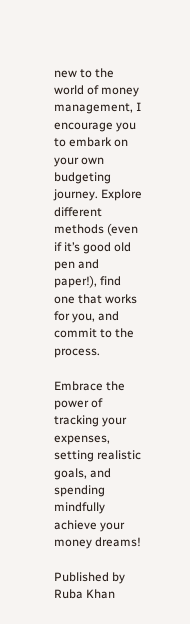new to the world of money management, I encourage you to embark on your own budgeting journey. Explore different methods (even if it’s good old pen and paper!), find one that works for you, and commit to the process.

Embrace the power of tracking your expenses, setting realistic goals, and spending mindfully achieve your money dreams!

Published by Ruba Khan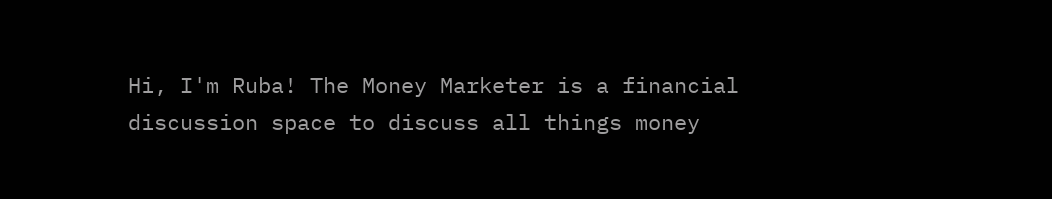Hi, I'm Ruba! The Money Marketer is a financial discussion space to discuss all things money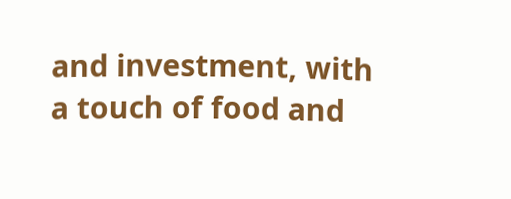and investment, with a touch of food and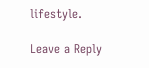lifestyle.

Leave a Reply